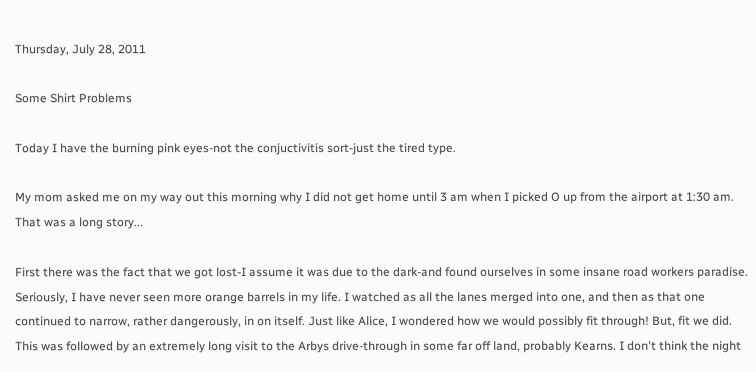Thursday, July 28, 2011

Some Shirt Problems

Today I have the burning pink eyes-not the conjuctivitis sort-just the tired type.

My mom asked me on my way out this morning why I did not get home until 3 am when I picked O up from the airport at 1:30 am. That was a long story...

First there was the fact that we got lost-I assume it was due to the dark-and found ourselves in some insane road workers paradise. Seriously, I have never seen more orange barrels in my life. I watched as all the lanes merged into one, and then as that one continued to narrow, rather dangerously, in on itself. Just like Alice, I wondered how we would possibly fit through! But, fit we did. This was followed by an extremely long visit to the Arbys drive-through in some far off land, probably Kearns. I don't think the night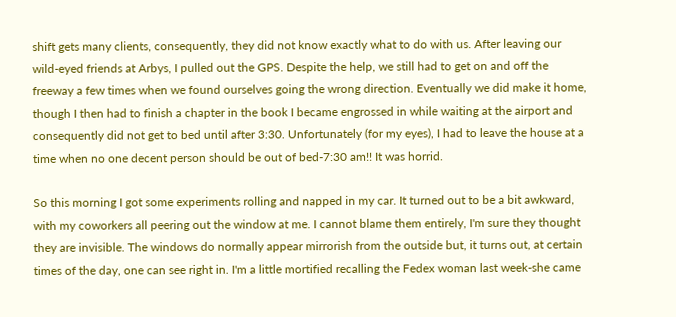shift gets many clients, consequently, they did not know exactly what to do with us. After leaving our wild-eyed friends at Arbys, I pulled out the GPS. Despite the help, we still had to get on and off the freeway a few times when we found ourselves going the wrong direction. Eventually we did make it home, though I then had to finish a chapter in the book I became engrossed in while waiting at the airport and consequently did not get to bed until after 3:30. Unfortunately (for my eyes), I had to leave the house at a time when no one decent person should be out of bed-7:30 am!! It was horrid.

So this morning I got some experiments rolling and napped in my car. It turned out to be a bit awkward, with my coworkers all peering out the window at me. I cannot blame them entirely, I'm sure they thought they are invisible. The windows do normally appear mirrorish from the outside but, it turns out, at certain times of the day, one can see right in. I'm a little mortified recalling the Fedex woman last week-she came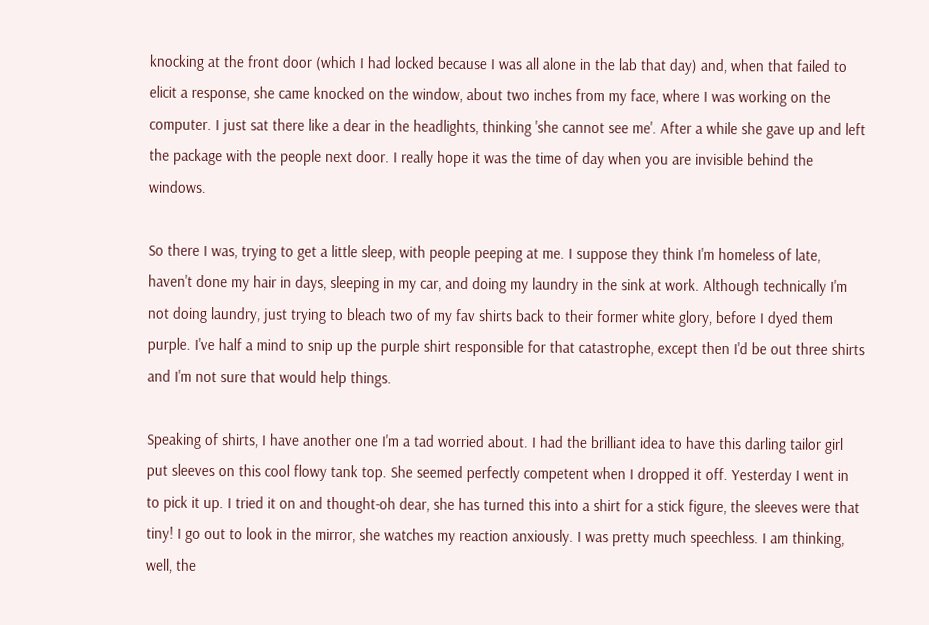knocking at the front door (which I had locked because I was all alone in the lab that day) and, when that failed to elicit a response, she came knocked on the window, about two inches from my face, where I was working on the computer. I just sat there like a dear in the headlights, thinking 'she cannot see me'. After a while she gave up and left the package with the people next door. I really hope it was the time of day when you are invisible behind the windows.

So there I was, trying to get a little sleep, with people peeping at me. I suppose they think I'm homeless of late, haven't done my hair in days, sleeping in my car, and doing my laundry in the sink at work. Although technically I'm not doing laundry, just trying to bleach two of my fav shirts back to their former white glory, before I dyed them purple. I've half a mind to snip up the purple shirt responsible for that catastrophe, except then I'd be out three shirts and I'm not sure that would help things.

Speaking of shirts, I have another one I'm a tad worried about. I had the brilliant idea to have this darling tailor girl put sleeves on this cool flowy tank top. She seemed perfectly competent when I dropped it off. Yesterday I went in to pick it up. I tried it on and thought-oh dear, she has turned this into a shirt for a stick figure, the sleeves were that tiny! I go out to look in the mirror, she watches my reaction anxiously. I was pretty much speechless. I am thinking, well, the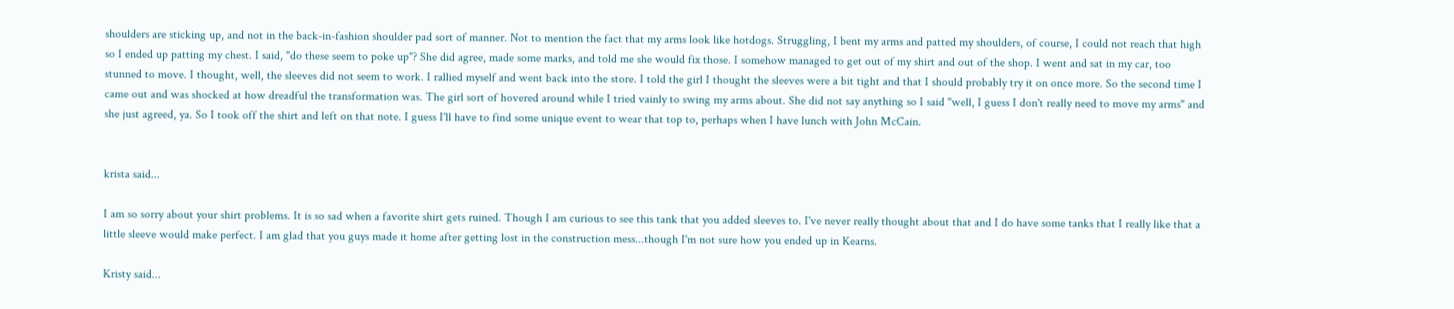shoulders are sticking up, and not in the back-in-fashion shoulder pad sort of manner. Not to mention the fact that my arms look like hotdogs. Struggling, I bent my arms and patted my shoulders, of course, I could not reach that high so I ended up patting my chest. I said, "do these seem to poke up"? She did agree, made some marks, and told me she would fix those. I somehow managed to get out of my shirt and out of the shop. I went and sat in my car, too stunned to move. I thought, well, the sleeves did not seem to work. I rallied myself and went back into the store. I told the girl I thought the sleeves were a bit tight and that I should probably try it on once more. So the second time I came out and was shocked at how dreadful the transformation was. The girl sort of hovered around while I tried vainly to swing my arms about. She did not say anything so I said "well, I guess I don't really need to move my arms" and she just agreed, ya. So I took off the shirt and left on that note. I guess I'll have to find some unique event to wear that top to, perhaps when I have lunch with John McCain.


krista said...

I am so sorry about your shirt problems. It is so sad when a favorite shirt gets ruined. Though I am curious to see this tank that you added sleeves to. I've never really thought about that and I do have some tanks that I really like that a little sleeve would make perfect. I am glad that you guys made it home after getting lost in the construction mess...though I'm not sure how you ended up in Kearns.

Kristy said...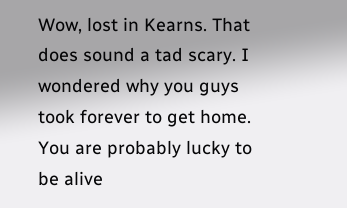Wow, lost in Kearns. That does sound a tad scary. I wondered why you guys took forever to get home. You are probably lucky to be alive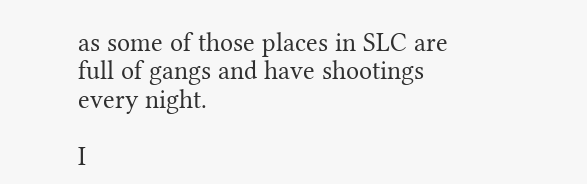as some of those places in SLC are full of gangs and have shootings every night.

I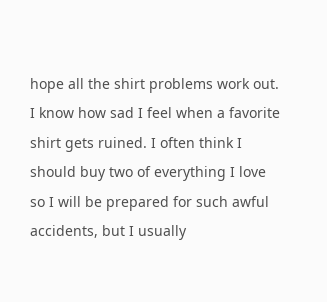hope all the shirt problems work out. I know how sad I feel when a favorite shirt gets ruined. I often think I should buy two of everything I love so I will be prepared for such awful accidents, but I usually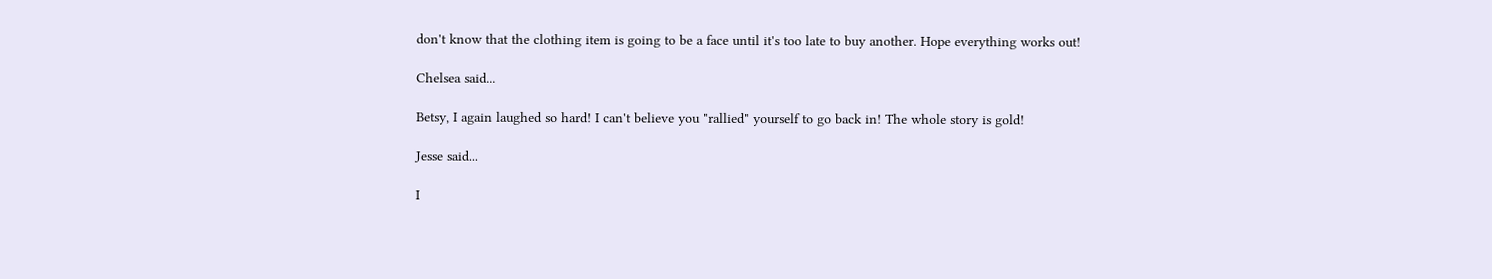don't know that the clothing item is going to be a face until it's too late to buy another. Hope everything works out!

Chelsea said...

Betsy, I again laughed so hard! I can't believe you "rallied" yourself to go back in! The whole story is gold!

Jesse said...

I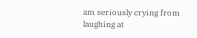am seriously crying from laughing at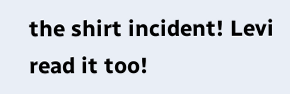the shirt incident! Levi read it too!